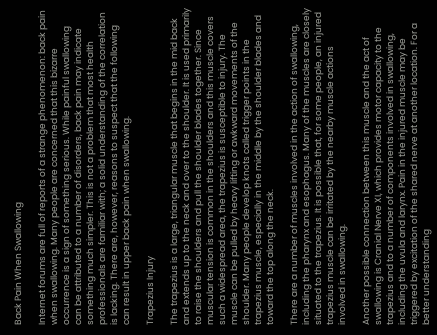Back Pain When Swallowing

Internet forums are full of reports of a strange phenomenon: back pain when swallowing. Many people are concerned that this bizarre occurrence is a sign of something serious. While painful swallowing can be attributed to a number of disorders, back pain may indicate something much simpler. This is not a problem that most health professionals are familiar with; a solid understanding of the correlation is lacking. There are, however, reasons to suspect that the following can result in upper back pain when swallowing.

Trapezius Injury

The trapezius is a large, triangular muscle that begins in the mid back and extends up to the neck and over to the shoulder. It is used primarily to raise the shoulders and pull the shoulder blades together. Since muscular tension is common in the shoulders and this muscle covers such a widespread area, the trapezius is susceptible to injury. The muscle can be pulled by heavy lifting or awkward movements of the shoulder. Many people develop knots called trigger points in the trapezius muscle, especially in the middle by the shoulder blades and toward the top along the neck.

There are a number of muscles involved in the action of swallowing, including the pharynx and esophagus. Many of the muscles are closely situated to the trapezius. It is possible that, for some people, an injured trapezius muscle can be irritated by the nearby muscle actions involved in swallowing.

Another possible connection between this muscle and the act of swallowing is Cranial Nerve XI, which provides motor capacity to the trapezius and to a number of components involved in swallowing, including the uvula and larynx. Pain in the injured muscle may be triggered by excitation of the shared nerve at another location. For a better understanding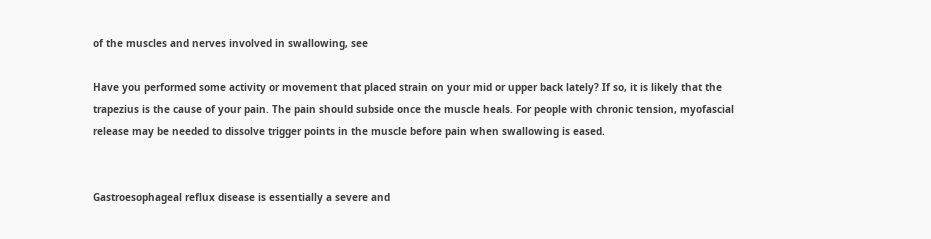of the muscles and nerves involved in swallowing, see

Have you performed some activity or movement that placed strain on your mid or upper back lately? If so, it is likely that the trapezius is the cause of your pain. The pain should subside once the muscle heals. For people with chronic tension, myofascial release may be needed to dissolve trigger points in the muscle before pain when swallowing is eased.


Gastroesophageal reflux disease is essentially a severe and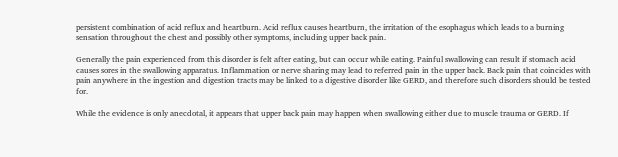persistent combination of acid reflux and heartburn. Acid reflux causes heartburn, the irritation of the esophagus which leads to a burning sensation throughout the chest and possibly other symptoms, including upper back pain.

Generally the pain experienced from this disorder is felt after eating, but can occur while eating. Painful swallowing can result if stomach acid causes sores in the swallowing apparatus. Inflammation or nerve sharing may lead to referred pain in the upper back. Back pain that coincides with pain anywhere in the ingestion and digestion tracts may be linked to a digestive disorder like GERD, and therefore such disorders should be tested for.

While the evidence is only anecdotal, it appears that upper back pain may happen when swallowing either due to muscle trauma or GERD. If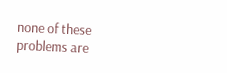none of these problems are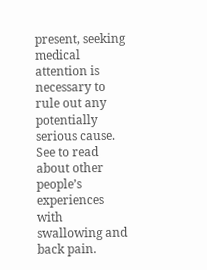present, seeking medical attention is necessary to rule out any potentially serious cause. See to read about other people’s experiences with swallowing and back pain.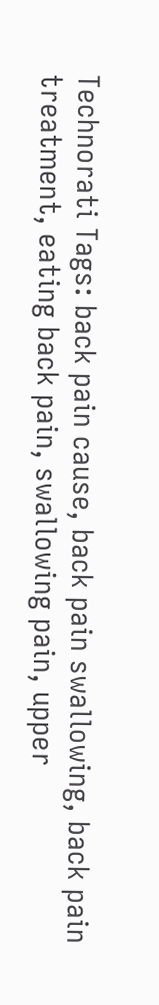Technorati Tags: back pain cause, back pain swallowing, back pain treatment, eating back pain, swallowing pain, upper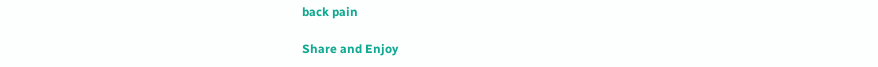back pain

Share and Enjoy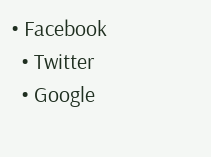• Facebook
  • Twitter
  • Google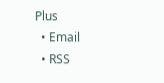Plus
  • Email
  • RSS